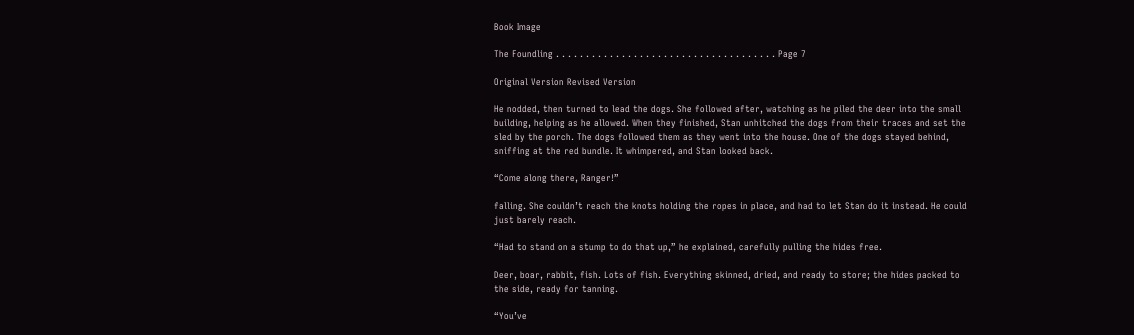Book Image

The Foundling . . . . . . . . . . . . . . . . . . . . . . . . . . . . . . . . . . . . . Page 7

Original Version Revised Version

He nodded, then turned to lead the dogs. She followed after, watching as he piled the deer into the small building, helping as he allowed. When they finished, Stan unhitched the dogs from their traces and set the sled by the porch. The dogs followed them as they went into the house. One of the dogs stayed behind, sniffing at the red bundle. It whimpered, and Stan looked back.

“Come along there, Ranger!”

falling. She couldn’t reach the knots holding the ropes in place, and had to let Stan do it instead. He could just barely reach.

“Had to stand on a stump to do that up,” he explained, carefully pulling the hides free.

Deer, boar, rabbit, fish. Lots of fish. Everything skinned, dried, and ready to store; the hides packed to the side, ready for tanning.

“You’ve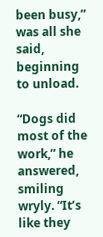been busy,” was all she said, beginning to unload.

“Dogs did most of the work,” he answered, smiling wryly. “It’s like they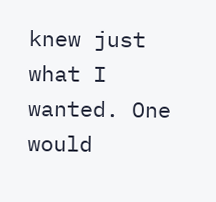knew just what I wanted. One would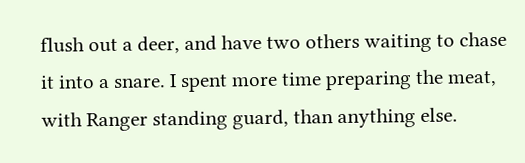flush out a deer, and have two others waiting to chase it into a snare. I spent more time preparing the meat, with Ranger standing guard, than anything else.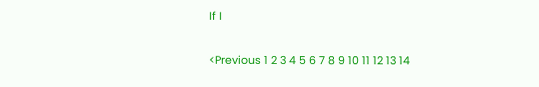If I

<Previous 1 2 3 4 5 6 7 8 9 10 11 12 13 14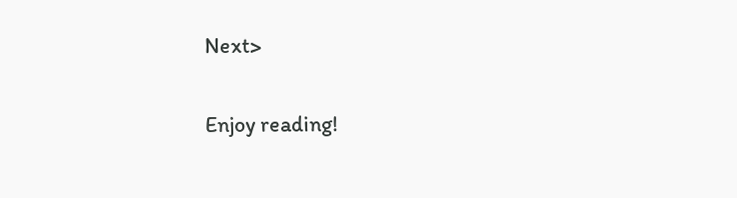Next>


Enjoy reading!